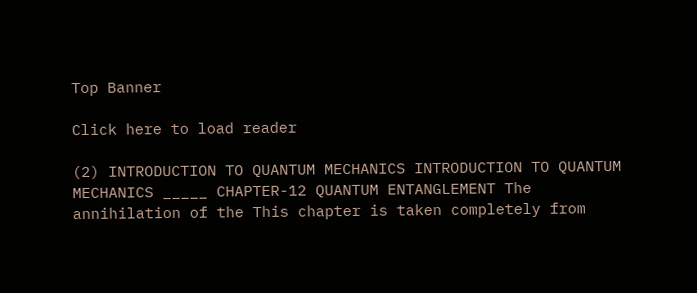Top Banner

Click here to load reader

(2) INTRODUCTION TO QUANTUM MECHANICS INTRODUCTION TO QUANTUM MECHANICS _____ CHAPTER-12 QUANTUM ENTANGLEMENT The annihilation of the This chapter is taken completely from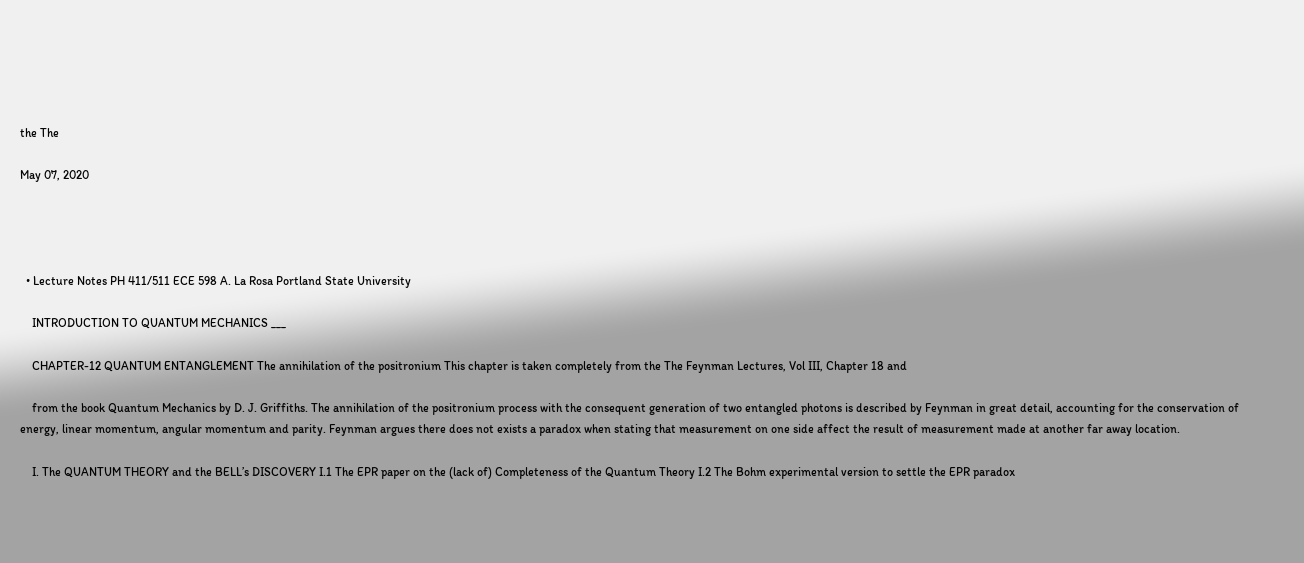the The

May 07, 2020




  • Lecture Notes PH 411/511 ECE 598 A. La Rosa Portland State University

    INTRODUCTION TO QUANTUM MECHANICS ___

    CHAPTER-12 QUANTUM ENTANGLEMENT The annihilation of the positronium This chapter is taken completely from the The Feynman Lectures, Vol III, Chapter 18 and

    from the book Quantum Mechanics by D. J. Griffiths. The annihilation of the positronium process with the consequent generation of two entangled photons is described by Feynman in great detail, accounting for the conservation of energy, linear momentum, angular momentum and parity. Feynman argues there does not exists a paradox when stating that measurement on one side affect the result of measurement made at another far away location.

    I. The QUANTUM THEORY and the BELL’s DISCOVERY I.1 The EPR paper on the (lack of) Completeness of the Quantum Theory I.2 The Bohm experimental version to settle the EPR paradox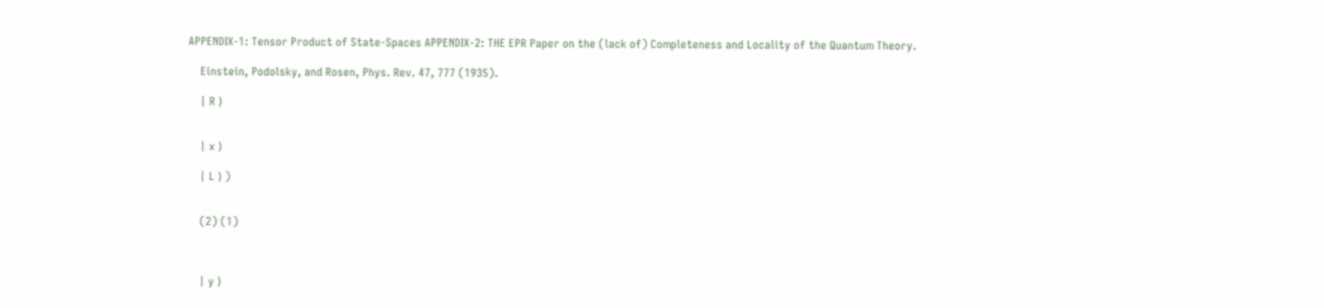APPENDIX-1: Tensor Product of State-Spaces APPENDIX-2: THE EPR Paper on the (lack of) Completeness and Locality of the Quantum Theory.

    Einstein, Podolsky, and Rosen, Phys. Rev. 47, 777 (1935).

    | R ⟩


    | x ⟩

    | L ⟩ )


    (2) (1)



    | y ⟩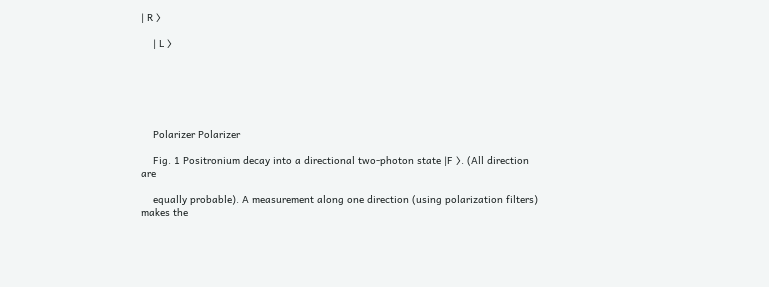| R ⟩

    | L ⟩






    Polarizer Polarizer

    Fig. 1 Positronium decay into a directional two-photon state |F ⟩. (All direction are

    equally probable). A measurement along one direction (using polarization filters) makes the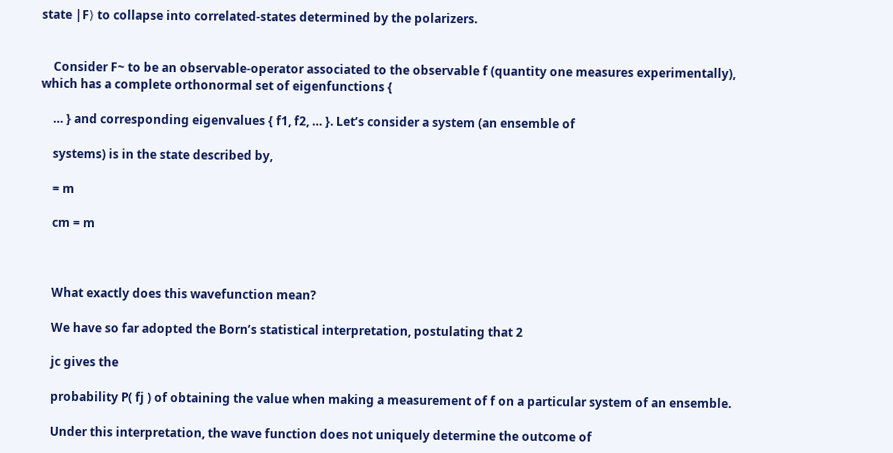state |F⟩ to collapse into correlated-states determined by the polarizers.


    Consider F~ to be an observable-operator associated to the observable f (quantity one measures experimentally), which has a complete orthonormal set of eigenfunctions {

    … } and corresponding eigenvalues { f1, f2, … }. Let’s consider a system (an ensemble of

    systems) is in the state described by,

    = m

    cm = m



    What exactly does this wavefunction mean?

    We have so far adopted the Born’s statistical interpretation, postulating that 2

    jc gives the

    probability P( fj ) of obtaining the value when making a measurement of f on a particular system of an ensemble.

    Under this interpretation, the wave function does not uniquely determine the outcome of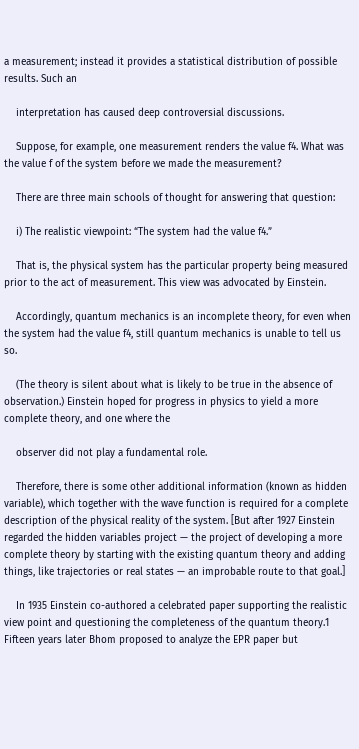a measurement; instead it provides a statistical distribution of possible results. Such an

    interpretation has caused deep controversial discussions.

    Suppose, for example, one measurement renders the value f4. What was the value f of the system before we made the measurement?

    There are three main schools of thought for answering that question:

    i) The realistic viewpoint: “The system had the value f4.”

    That is, the physical system has the particular property being measured prior to the act of measurement. This view was advocated by Einstein.

    Accordingly, quantum mechanics is an incomplete theory, for even when the system had the value f4, still quantum mechanics is unable to tell us so.

    (The theory is silent about what is likely to be true in the absence of observation.) Einstein hoped for progress in physics to yield a more complete theory, and one where the

    observer did not play a fundamental role.

    Therefore, there is some other additional information (known as hidden variable), which together with the wave function is required for a complete description of the physical reality of the system. [But after 1927 Einstein regarded the hidden variables project — the project of developing a more complete theory by starting with the existing quantum theory and adding things, like trajectories or real states — an improbable route to that goal.]

    In 1935 Einstein co-authored a celebrated paper supporting the realistic view point and questioning the completeness of the quantum theory.1 Fifteen years later Bhom proposed to analyze the EPR paper but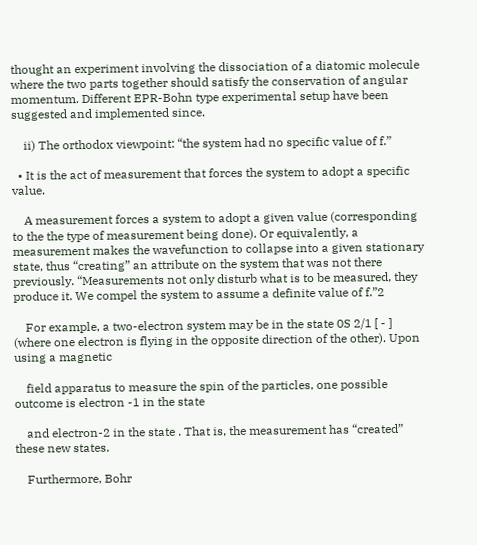thought an experiment involving the dissociation of a diatomic molecule where the two parts together should satisfy the conservation of angular momentum. Different EPR-Bohn type experimental setup have been suggested and implemented since.

    ii) The orthodox viewpoint: “the system had no specific value of f.”

  • It is the act of measurement that forces the system to adopt a specific value.

    A measurement forces a system to adopt a given value (corresponding to the the type of measurement being done). Or equivalently, a measurement makes the wavefunction to collapse into a given stationary state, thus “creating” an attribute on the system that was not there previously. “Measurements not only disturb what is to be measured, they produce it. We compel the system to assume a definite value of f.”2

    For example, a two-electron system may be in the state 0S 2/1 [ - ] (where one electron is flying in the opposite direction of the other). Upon using a magnetic

    field apparatus to measure the spin of the particles, one possible outcome is electron -1 in the state

    and electron-2 in the state . That is, the measurement has “created” these new states.

    Furthermore, Bohr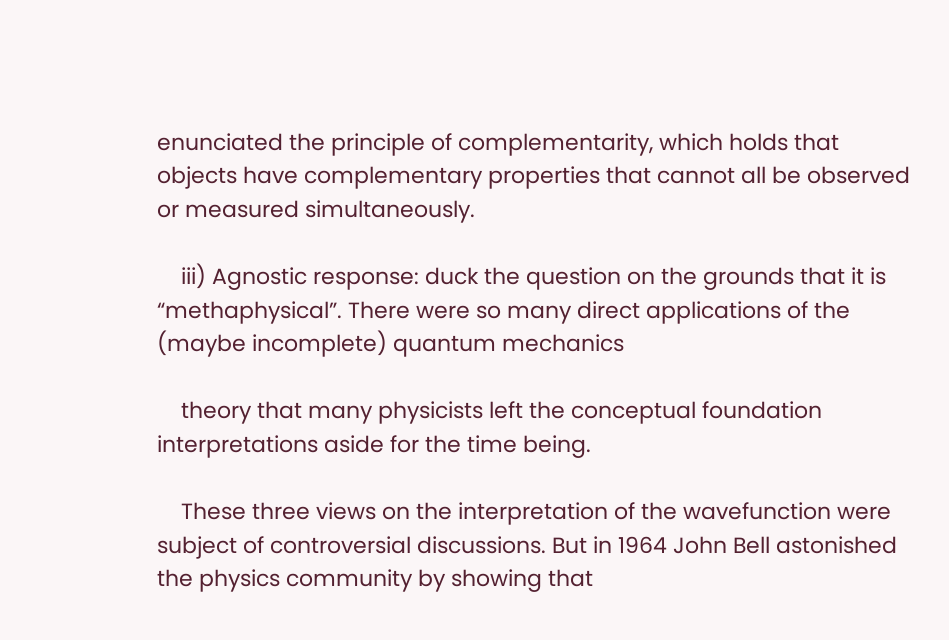enunciated the principle of complementarity, which holds that objects have complementary properties that cannot all be observed or measured simultaneously.

    iii) Agnostic response: duck the question on the grounds that it is “methaphysical”. There were so many direct applications of the (maybe incomplete) quantum mechanics

    theory that many physicists left the conceptual foundation interpretations aside for the time being.

    These three views on the interpretation of the wavefunction were subject of controversial discussions. But in 1964 John Bell astonished the physics community by showing that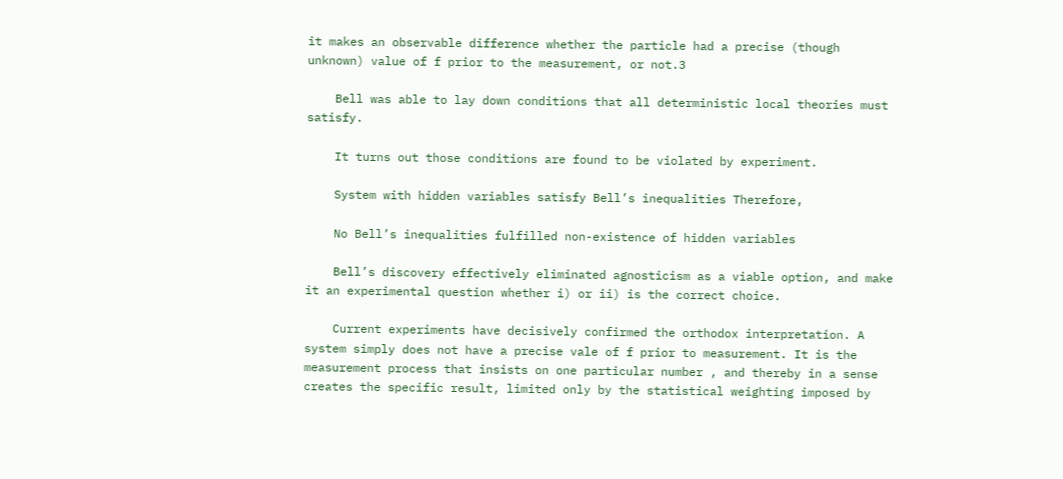it makes an observable difference whether the particle had a precise (though unknown) value of f prior to the measurement, or not.3

    Bell was able to lay down conditions that all deterministic local theories must satisfy.

    It turns out those conditions are found to be violated by experiment.

    System with hidden variables satisfy Bell’s inequalities Therefore,

    No Bell’s inequalities fulfilled non-existence of hidden variables

    Bell’s discovery effectively eliminated agnosticism as a viable option, and make it an experimental question whether i) or ii) is the correct choice.

    Current experiments have decisively confirmed the orthodox interpretation. A system simply does not have a precise vale of f prior to measurement. It is the measurement process that insists on one particular number , and thereby in a sense creates the specific result, limited only by the statistical weighting imposed by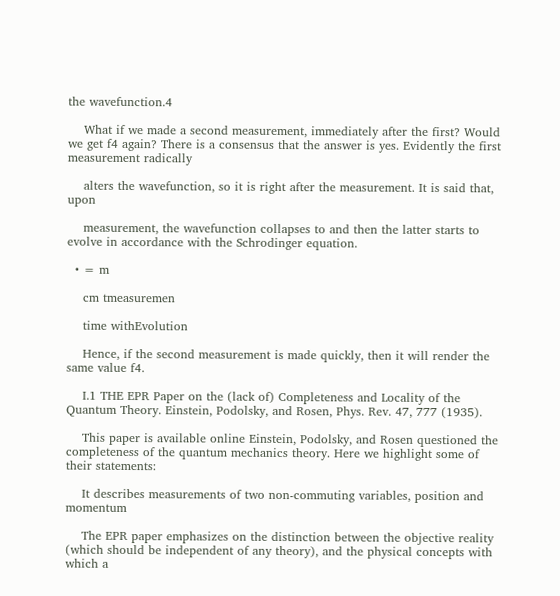the wavefunction.4

    What if we made a second measurement, immediately after the first? Would we get f4 again? There is a consensus that the answer is yes. Evidently the first measurement radically

    alters the wavefunction, so it is right after the measurement. It is said that, upon

    measurement, the wavefunction collapses to and then the latter starts to evolve in accordance with the Schrodinger equation.

  • = m

    cm tmeasuremen

    time withEvolution

    Hence, if the second measurement is made quickly, then it will render the same value f4.

    I.1 THE EPR Paper on the (lack of) Completeness and Locality of the Quantum Theory. Einstein, Podolsky, and Rosen, Phys. Rev. 47, 777 (1935).

    This paper is available online Einstein, Podolsky, and Rosen questioned the completeness of the quantum mechanics theory. Here we highlight some of their statements:

    It describes measurements of two non-commuting variables, position and momentum

    The EPR paper emphasizes on the distinction between the objective reality (which should be independent of any theory), and the physical concepts with which a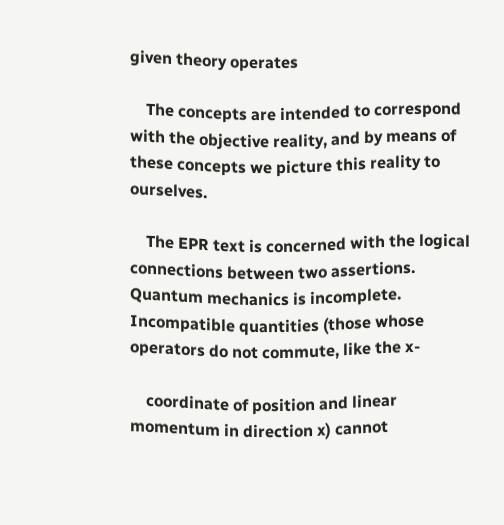given theory operates

    The concepts are intended to correspond with the objective reality, and by means of these concepts we picture this reality to ourselves.

    The EPR text is concerned with the logical connections between two assertions. Quantum mechanics is incomplete. Incompatible quantities (those whose operators do not commute, like the x-

    coordinate of position and linear momentum in direction x) cannot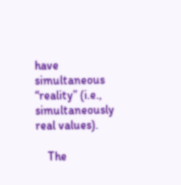have simultaneous “reality” (i.e., simultaneously real values).

    The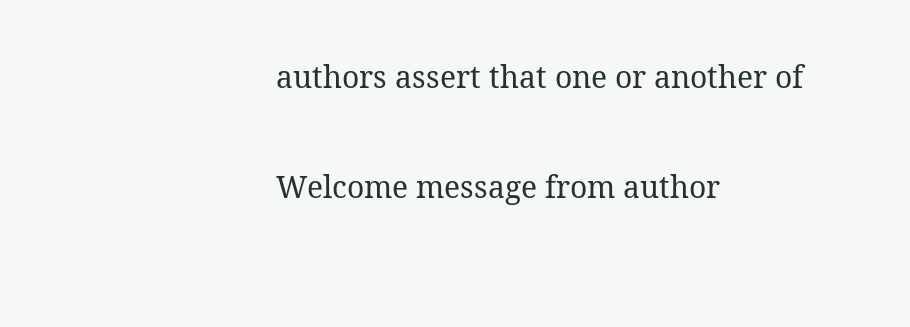authors assert that one or another of

Welcome message from author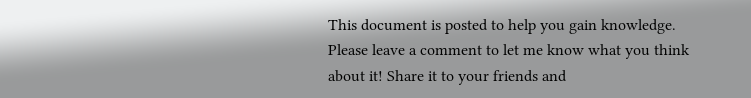This document is posted to help you gain knowledge. Please leave a comment to let me know what you think about it! Share it to your friends and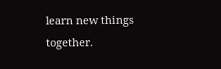learn new things together.